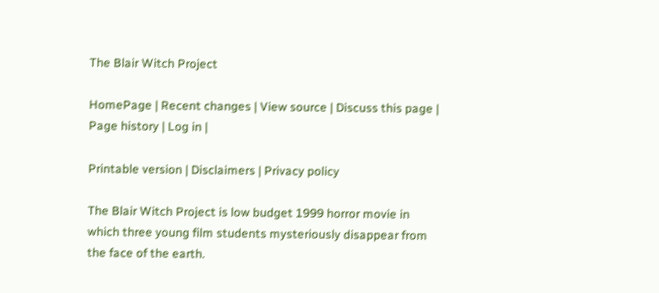The Blair Witch Project

HomePage | Recent changes | View source | Discuss this page | Page history | Log in |

Printable version | Disclaimers | Privacy policy

The Blair Witch Project is low budget 1999 horror movie in which three young film students mysteriously disappear from the face of the earth.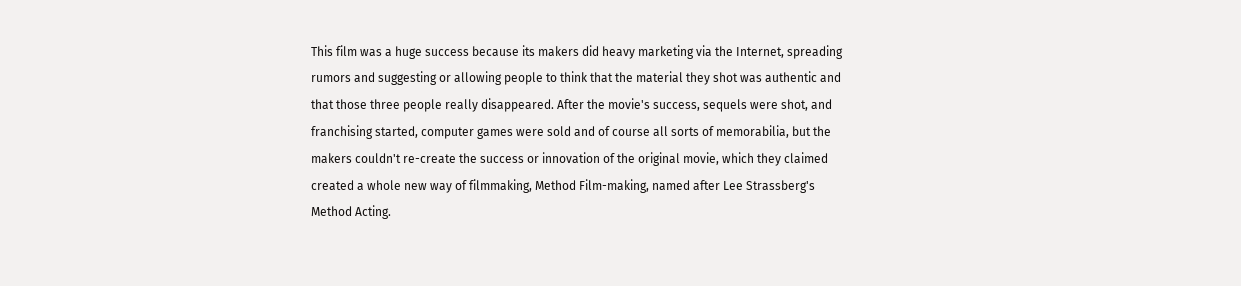This film was a huge success because its makers did heavy marketing via the Internet, spreading rumors and suggesting or allowing people to think that the material they shot was authentic and that those three people really disappeared. After the movie's success, sequels were shot, and franchising started, computer games were sold and of course all sorts of memorabilia, but the makers couldn't re-create the success or innovation of the original movie, which they claimed created a whole new way of filmmaking, Method Film-making, named after Lee Strassberg's Method Acting.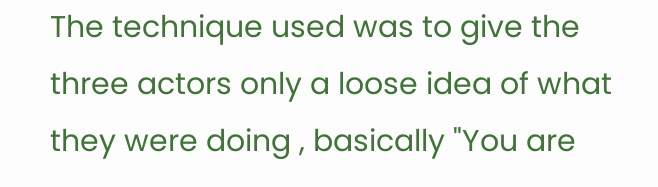The technique used was to give the three actors only a loose idea of what they were doing , basically "You are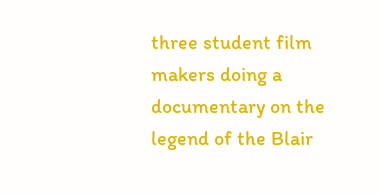three student film makers doing a documentary on the legend of the Blair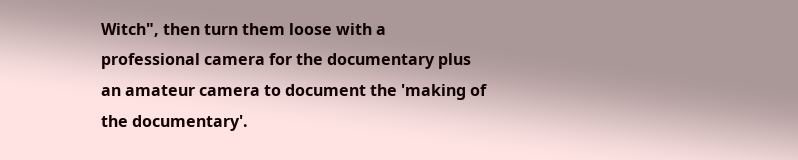Witch", then turn them loose with a professional camera for the documentary plus an amateur camera to document the 'making of the documentary'.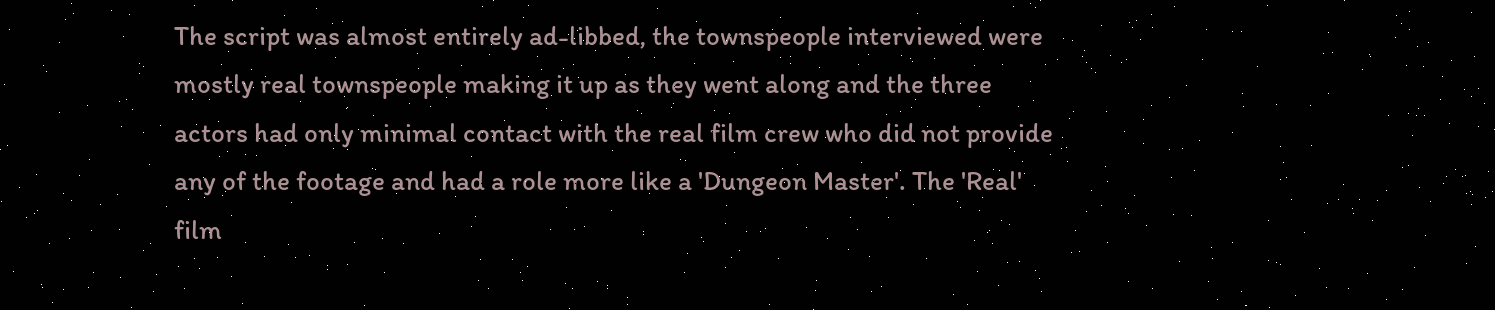The script was almost entirely ad-libbed, the townspeople interviewed were mostly real townspeople making it up as they went along and the three actors had only minimal contact with the real film crew who did not provide any of the footage and had a role more like a 'Dungeon Master'. The 'Real' film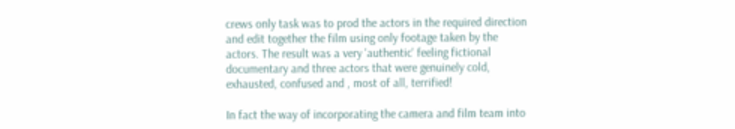crews only task was to prod the actors in the required direction and edit together the film using only footage taken by the actors. The result was a very 'authentic' feeling fictional documentary and three actors that were genuinely cold, exhausted, confused and , most of all, terrified!

In fact the way of incorporating the camera and film team into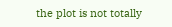the plot is not totally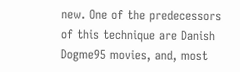new. One of the predecessors of this technique are Danish Dogme95 movies, and, most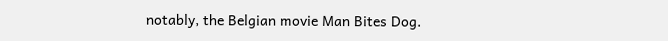notably, the Belgian movie Man Bites Dog.